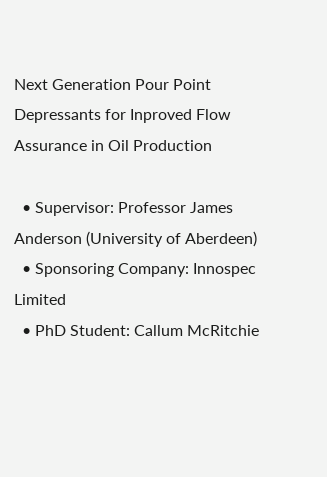Next Generation Pour Point Depressants for Inproved Flow Assurance in Oil Production

  • Supervisor: Professor James Anderson (University of Aberdeen)
  • Sponsoring Company: Innospec Limited
  • PhD Student: Callum McRitchie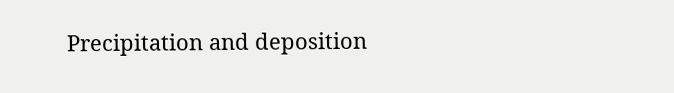Precipitation and deposition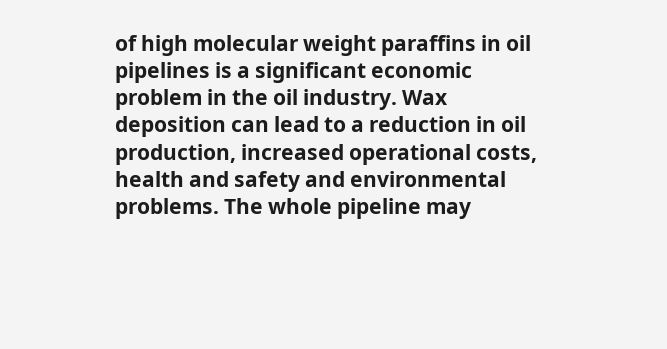of high molecular weight paraffins in oil pipelines is a significant economic problem in the oil industry. Wax deposition can lead to a reduction in oil production, increased operational costs, health and safety and environmental problems. The whole pipeline may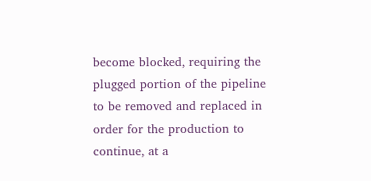become blocked, requiring the plugged portion of the pipeline to be removed and replaced in order for the production to continue, at a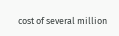cost of several million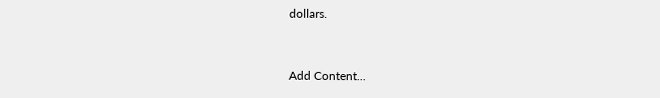dollars.



Add Content...